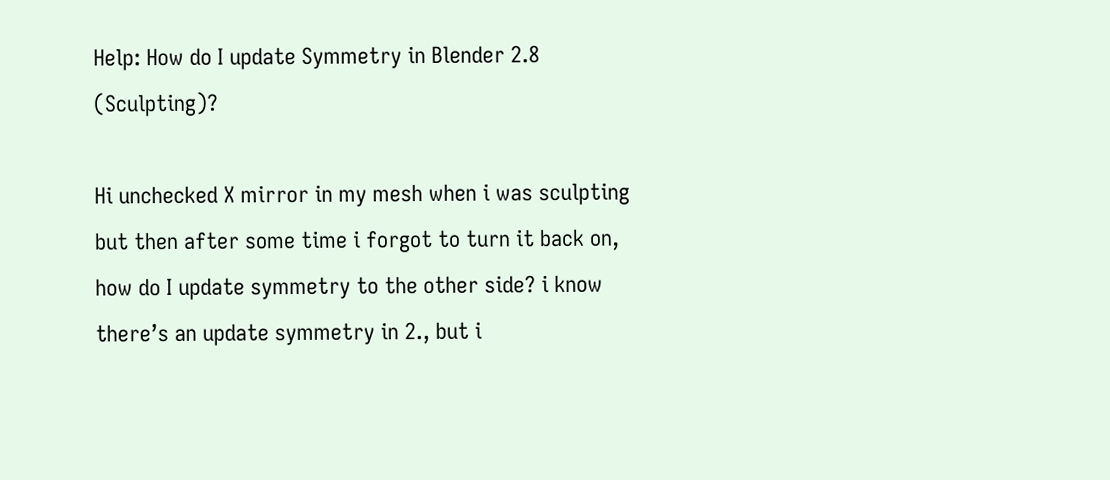Help: How do I update Symmetry in Blender 2.8 (Sculpting)?

Hi unchecked X mirror in my mesh when i was sculpting but then after some time i forgot to turn it back on, how do I update symmetry to the other side? i know there’s an update symmetry in 2., but i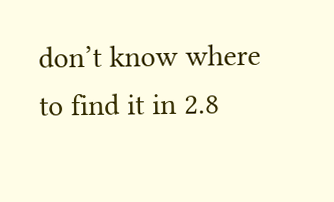don’t know where to find it in 2.8